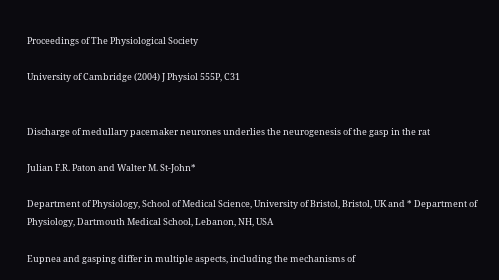Proceedings of The Physiological Society

University of Cambridge (2004) J Physiol 555P, C31


Discharge of medullary pacemaker neurones underlies the neurogenesis of the gasp in the rat

Julian F.R. Paton and Walter M. St-John*

Department of Physiology, School of Medical Science, University of Bristol, Bristol, UK and * Department of Physiology, Dartmouth Medical School, Lebanon, NH, USA

Eupnea and gasping differ in multiple aspects, including the mechanisms of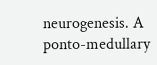neurogenesis. A ponto-medullary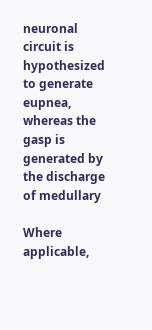neuronal circuit is hypothesized to generate eupnea, whereas the gasp is generated by the discharge of medullary

Where applicable,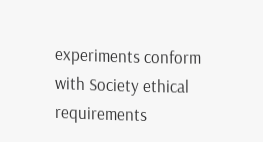experiments conform with Society ethical requirements